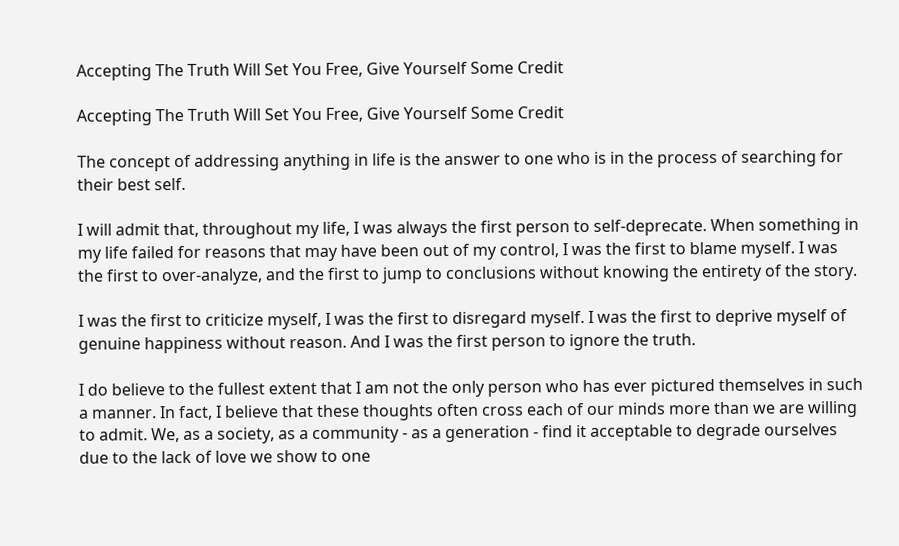Accepting The Truth Will Set You Free, Give Yourself Some Credit

Accepting The Truth Will Set You Free, Give Yourself Some Credit

The concept of addressing anything in life is the answer to one who is in the process of searching for their best self.

I will admit that, throughout my life, I was always the first person to self-deprecate. When something in my life failed for reasons that may have been out of my control, I was the first to blame myself. I was the first to over-analyze, and the first to jump to conclusions without knowing the entirety of the story.

I was the first to criticize myself, I was the first to disregard myself. I was the first to deprive myself of genuine happiness without reason. And I was the first person to ignore the truth.

I do believe to the fullest extent that I am not the only person who has ever pictured themselves in such a manner. In fact, I believe that these thoughts often cross each of our minds more than we are willing to admit. We, as a society, as a community - as a generation - find it acceptable to degrade ourselves due to the lack of love we show to one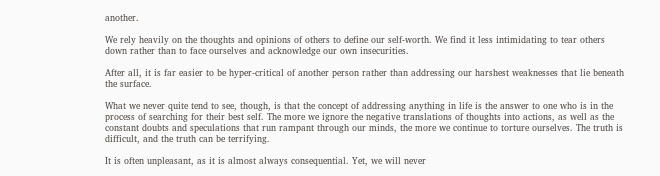another.

We rely heavily on the thoughts and opinions of others to define our self-worth. We find it less intimidating to tear others down rather than to face ourselves and acknowledge our own insecurities.

After all, it is far easier to be hyper-critical of another person rather than addressing our harshest weaknesses that lie beneath the surface.

What we never quite tend to see, though, is that the concept of addressing anything in life is the answer to one who is in the process of searching for their best self. The more we ignore the negative translations of thoughts into actions, as well as the constant doubts and speculations that run rampant through our minds, the more we continue to torture ourselves. The truth is difficult, and the truth can be terrifying.

It is often unpleasant, as it is almost always consequential. Yet, we will never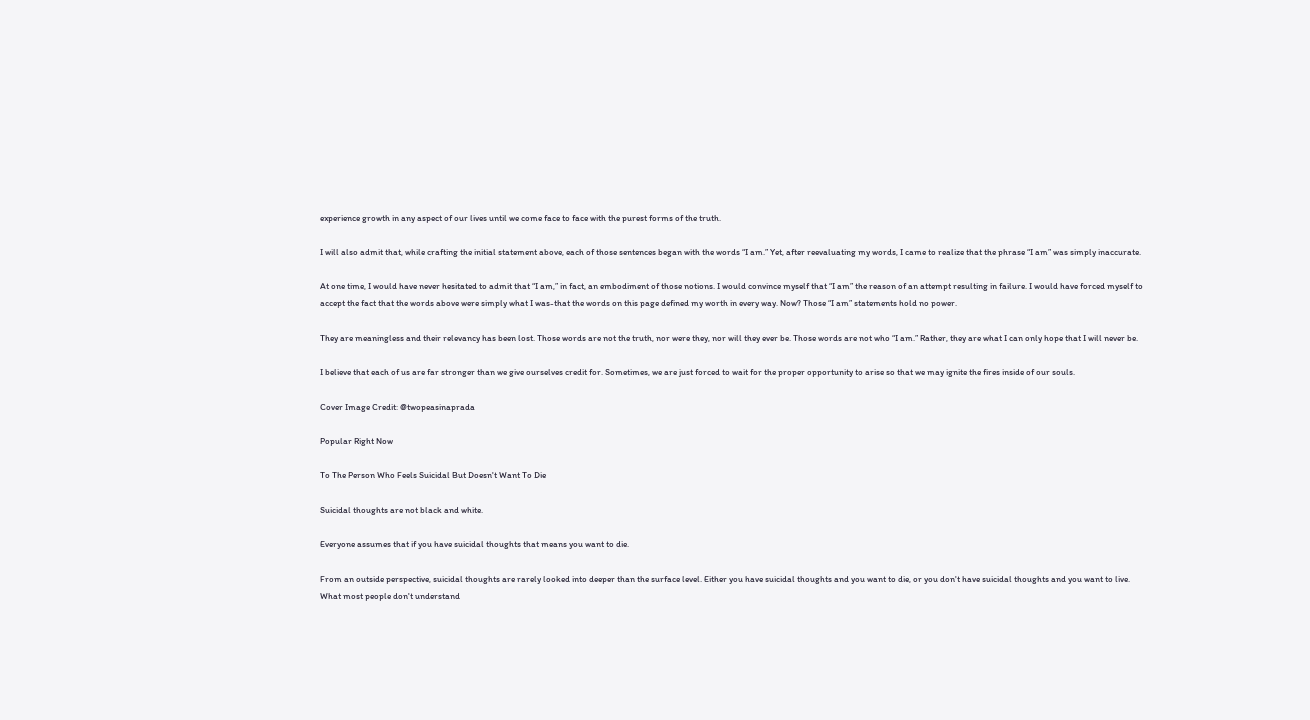experience growth in any aspect of our lives until we come face to face with the purest forms of the truth.

I will also admit that, while crafting the initial statement above, each of those sentences began with the words “I am.” Yet, after reevaluating my words, I came to realize that the phrase “I am” was simply inaccurate.

At one time, I would have never hesitated to admit that “I am,” in fact, an embodiment of those notions. I would convince myself that “I am” the reason of an attempt resulting in failure. I would have forced myself to accept the fact that the words above were simply what I was-that the words on this page defined my worth in every way. Now? Those “I am” statements hold no power.

They are meaningless and their relevancy has been lost. Those words are not the truth, nor were they, nor will they ever be. Those words are not who “I am.” Rather, they are what I can only hope that I will never be.

I believe that each of us are far stronger than we give ourselves credit for. Sometimes, we are just forced to wait for the proper opportunity to arise so that we may ignite the fires inside of our souls.

Cover Image Credit: @twopeasinaprada

Popular Right Now

To The Person Who Feels Suicidal But Doesn't Want To Die

Suicidal thoughts are not black and white.

Everyone assumes that if you have suicidal thoughts that means you want to die.

From an outside perspective, suicidal thoughts are rarely looked into deeper than the surface level. Either you have suicidal thoughts and you want to die, or you don't have suicidal thoughts and you want to live. What most people don't understand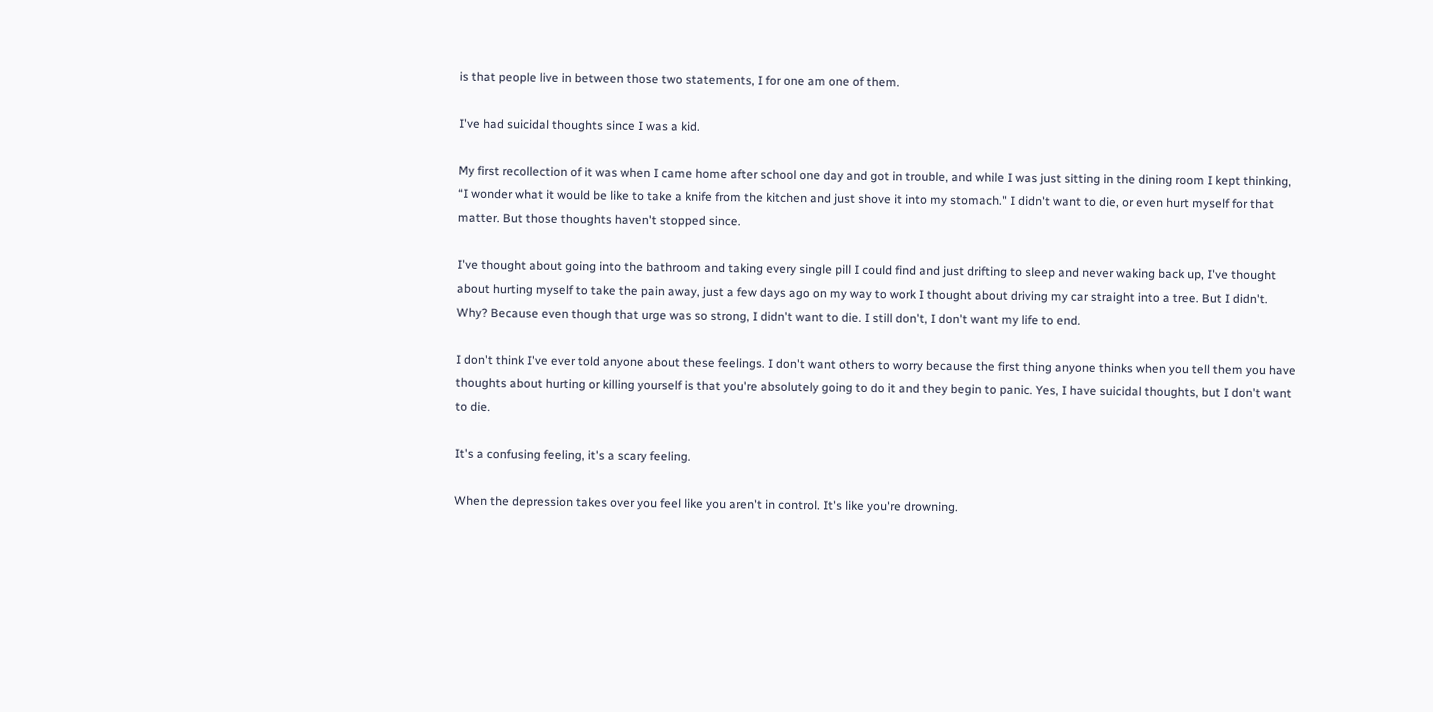is that people live in between those two statements, I for one am one of them.

I've had suicidal thoughts since I was a kid.

My first recollection of it was when I came home after school one day and got in trouble, and while I was just sitting in the dining room I kept thinking, “I wonder what it would be like to take a knife from the kitchen and just shove it into my stomach." I didn't want to die, or even hurt myself for that matter. But those thoughts haven't stopped since.

I've thought about going into the bathroom and taking every single pill I could find and just drifting to sleep and never waking back up, I've thought about hurting myself to take the pain away, just a few days ago on my way to work I thought about driving my car straight into a tree. But I didn't. Why? Because even though that urge was so strong, I didn't want to die. I still don't, I don't want my life to end.

I don't think I've ever told anyone about these feelings. I don't want others to worry because the first thing anyone thinks when you tell them you have thoughts about hurting or killing yourself is that you're absolutely going to do it and they begin to panic. Yes, I have suicidal thoughts, but I don't want to die.

It's a confusing feeling, it's a scary feeling.

When the depression takes over you feel like you aren't in control. It's like you're drowning.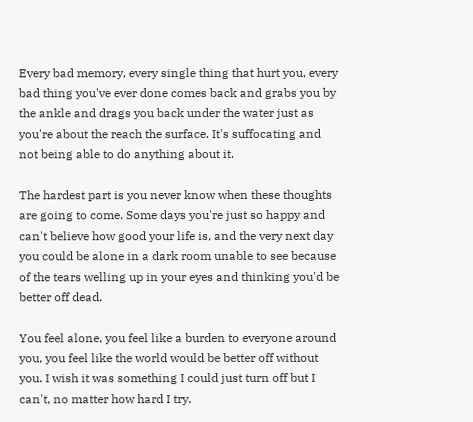Every bad memory, every single thing that hurt you, every bad thing you've ever done comes back and grabs you by the ankle and drags you back under the water just as you're about the reach the surface. It's suffocating and not being able to do anything about it.

The hardest part is you never know when these thoughts are going to come. Some days you're just so happy and can't believe how good your life is, and the very next day you could be alone in a dark room unable to see because of the tears welling up in your eyes and thinking you'd be better off dead.

You feel alone, you feel like a burden to everyone around you, you feel like the world would be better off without you. I wish it was something I could just turn off but I can't, no matter how hard I try.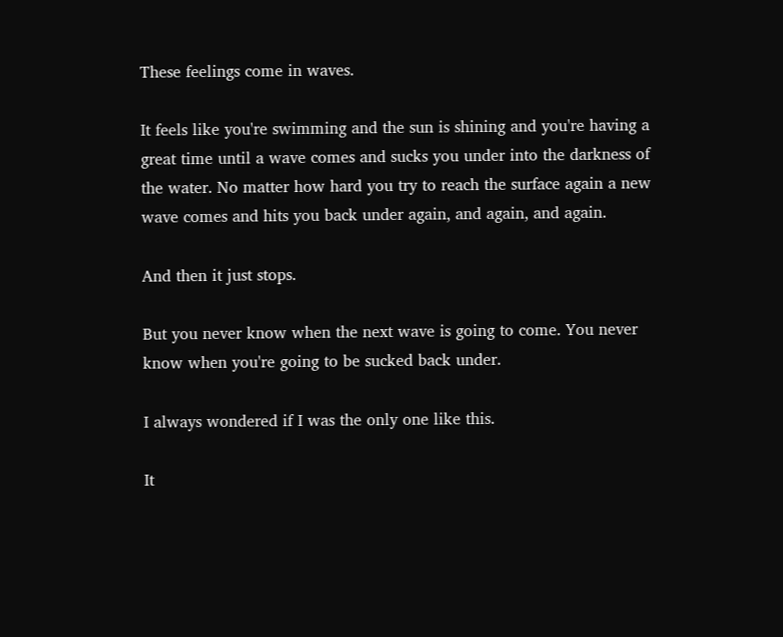These feelings come in waves.

It feels like you're swimming and the sun is shining and you're having a great time until a wave comes and sucks you under into the darkness of the water. No matter how hard you try to reach the surface again a new wave comes and hits you back under again, and again, and again.

And then it just stops.

But you never know when the next wave is going to come. You never know when you're going to be sucked back under.

I always wondered if I was the only one like this.

It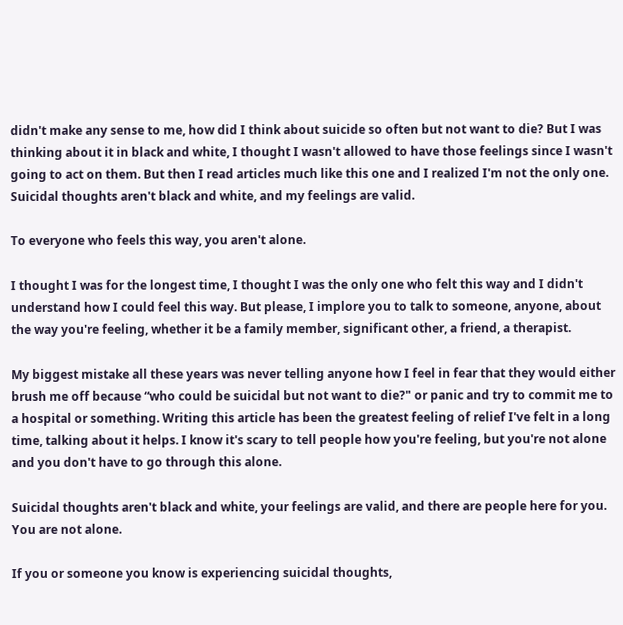didn't make any sense to me, how did I think about suicide so often but not want to die? But I was thinking about it in black and white, I thought I wasn't allowed to have those feelings since I wasn't going to act on them. But then I read articles much like this one and I realized I'm not the only one. Suicidal thoughts aren't black and white, and my feelings are valid.

To everyone who feels this way, you aren't alone.

I thought I was for the longest time, I thought I was the only one who felt this way and I didn't understand how I could feel this way. But please, I implore you to talk to someone, anyone, about the way you're feeling, whether it be a family member, significant other, a friend, a therapist.

My biggest mistake all these years was never telling anyone how I feel in fear that they would either brush me off because “who could be suicidal but not want to die?" or panic and try to commit me to a hospital or something. Writing this article has been the greatest feeling of relief I've felt in a long time, talking about it helps. I know it's scary to tell people how you're feeling, but you're not alone and you don't have to go through this alone.

Suicidal thoughts aren't black and white, your feelings are valid, and there are people here for you. You are not alone.

If you or someone you know is experiencing suicidal thoughts,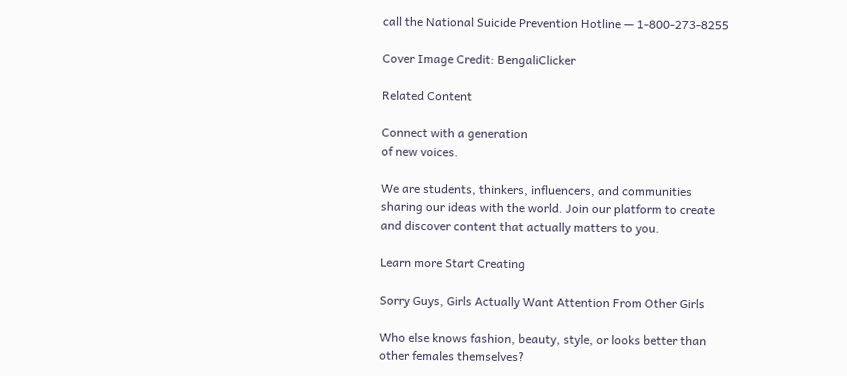call the National Suicide Prevention Hotline — 1-800-273-8255

Cover Image Credit: BengaliClicker

Related Content

Connect with a generation
of new voices.

We are students, thinkers, influencers, and communities sharing our ideas with the world. Join our platform to create and discover content that actually matters to you.

Learn more Start Creating

Sorry Guys, Girls Actually Want Attention From Other Girls

Who else knows fashion, beauty, style, or looks better than other females themselves?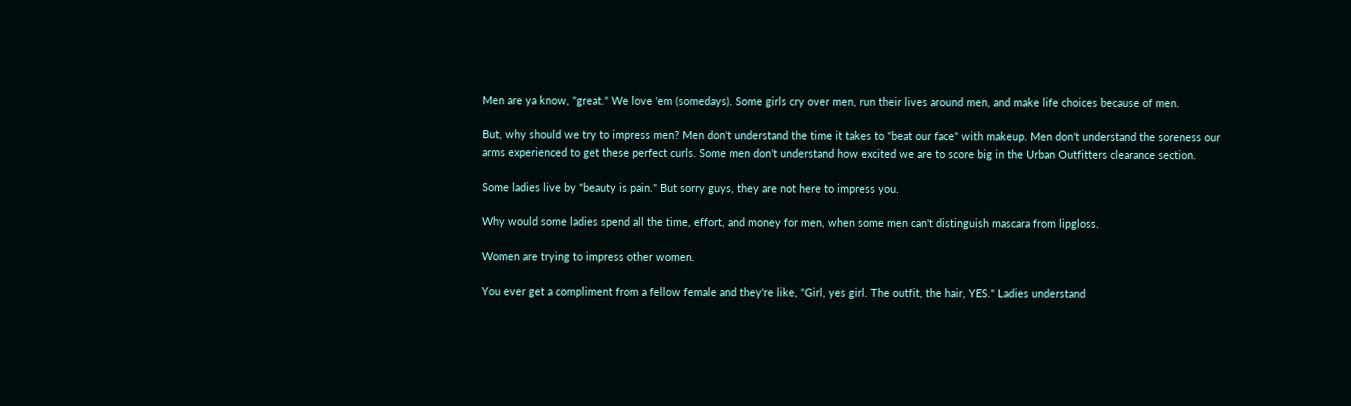Men are ya know, "great." We love 'em (somedays). Some girls cry over men, run their lives around men, and make life choices because of men.

But, why should we try to impress men? Men don't understand the time it takes to "beat our face" with makeup. Men don't understand the soreness our arms experienced to get these perfect curls. Some men don't understand how excited we are to score big in the Urban Outfitters clearance section.

Some ladies live by "beauty is pain." But sorry guys, they are not here to impress you.

Why would some ladies spend all the time, effort, and money for men, when some men can't distinguish mascara from lipgloss.

Women are trying to impress other women.

You ever get a compliment from a fellow female and they're like, "Girl, yes girl. The outfit, the hair, YES." Ladies understand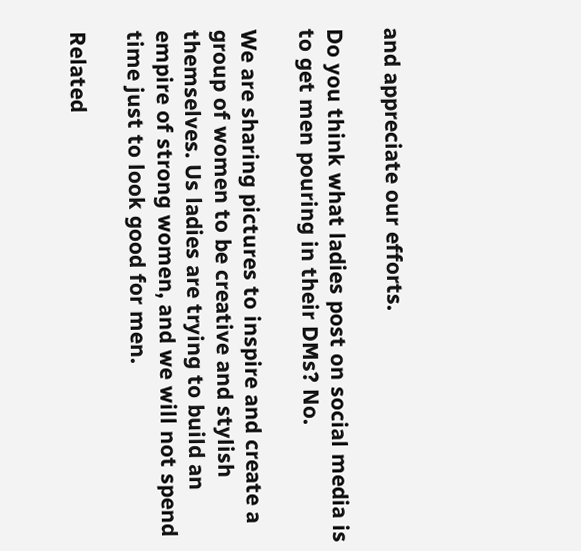and appreciate our efforts.

Do you think what ladies post on social media is to get men pouring in their DMs? No.

We are sharing pictures to inspire and create a group of women to be creative and stylish themselves. Us ladies are trying to build an empire of strong women, and we will not spend time just to look good for men.

Related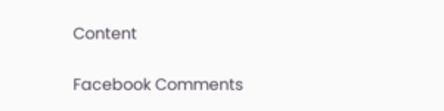Content

Facebook Comments